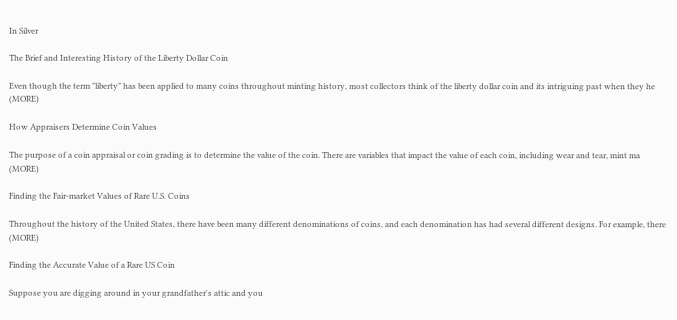In Silver

The Brief and Interesting History of the Liberty Dollar Coin

Even though the term "liberty" has been applied to many coins throughout minting history, most collectors think of the liberty dollar coin and its intriguing past when they he (MORE)

How Appraisers Determine Coin Values

The purpose of a coin appraisal or coin grading is to determine the value of the coin. There are variables that impact the value of each coin, including wear and tear, mint ma (MORE)

Finding the Fair-market Values of Rare U.S. Coins

Throughout the history of the United States, there have been many different denominations of coins, and each denomination has had several different designs. For example, there (MORE)

Finding the Accurate Value of a Rare US Coin

Suppose you are digging around in your grandfather's attic and you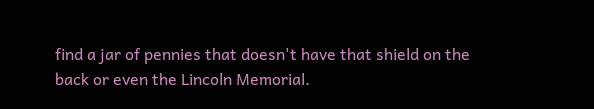find a jar of pennies that doesn't have that shield on the back or even the Lincoln Memorial.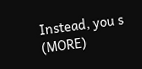Instead, you s (MORE)